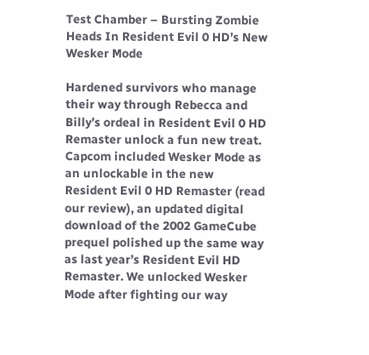Test Chamber – Bursting Zombie Heads In Resident Evil 0 HD’s New Wesker Mode

Hardened survivors who manage their way through Rebecca and Billy’s ordeal in Resident Evil 0 HD Remaster unlock a fun new treat. Capcom included Wesker Mode as an unlockable in the new Resident Evil 0 HD Remaster (read our review), an updated digital download of the 2002 GameCube prequel polished up the same way as last year’s Resident Evil HD Remaster. We unlocked Wesker Mode after fighting our way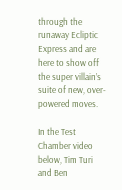through the runaway Ecliptic Express and are here to show off the super villain’s suite of new, over-powered moves.

In the Test Chamber video below, Tim Turi and Ben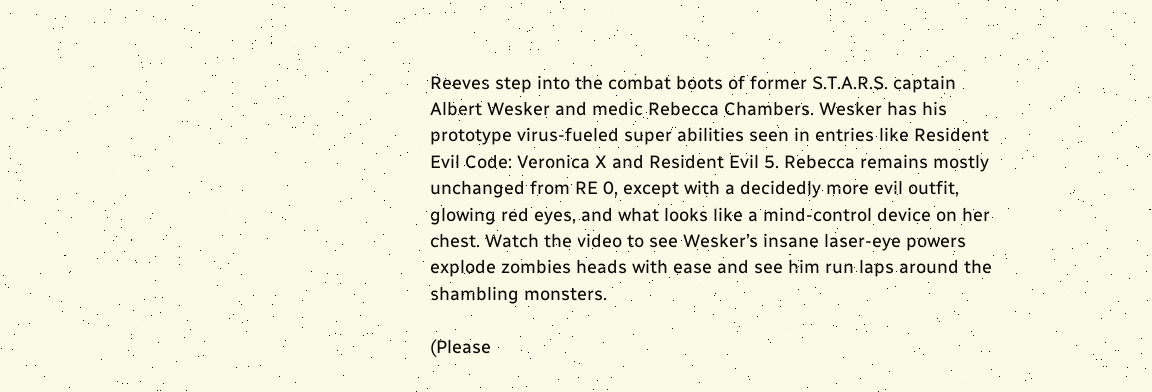Reeves step into the combat boots of former S.T.A.R.S. captain Albert Wesker and medic Rebecca Chambers. Wesker has his prototype virus-fueled super abilities seen in entries like Resident Evil Code: Veronica X and Resident Evil 5. Rebecca remains mostly unchanged from RE 0, except with a decidedly more evil outfit, glowing red eyes, and what looks like a mind-control device on her chest. Watch the video to see Wesker’s insane laser-eye powers explode zombies heads with ease and see him run laps around the shambling monsters.

(Please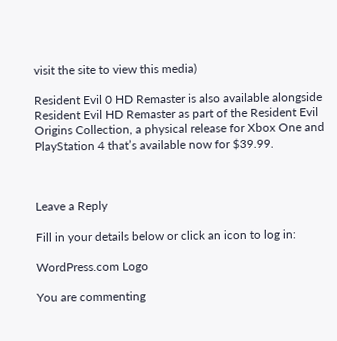visit the site to view this media)

Resident Evil 0 HD Remaster is also available alongside Resident Evil HD Remaster as part of the Resident Evil Origins Collection, a physical release for Xbox One and PlayStation 4 that’s available now for $39.99.



Leave a Reply

Fill in your details below or click an icon to log in:

WordPress.com Logo

You are commenting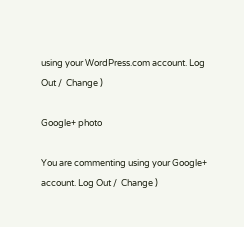using your WordPress.com account. Log Out /  Change )

Google+ photo

You are commenting using your Google+ account. Log Out /  Change )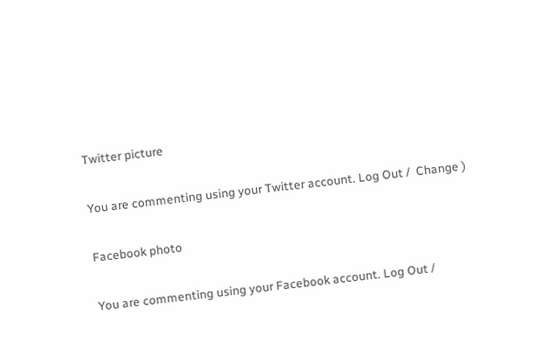Twitter picture

You are commenting using your Twitter account. Log Out /  Change )

Facebook photo

You are commenting using your Facebook account. Log Out /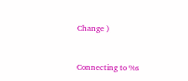Change )


Connecting to %s